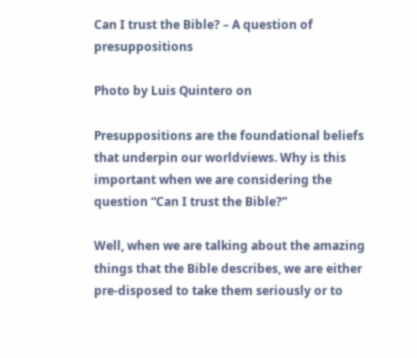Can I trust the Bible? – A question of presuppositions

Photo by Luis Quintero on

Presuppositions are the foundational beliefs that underpin our worldviews. Why is this important when we are considering the question “Can I trust the Bible?”

Well, when we are talking about the amazing things that the Bible describes, we are either pre-disposed to take them seriously or to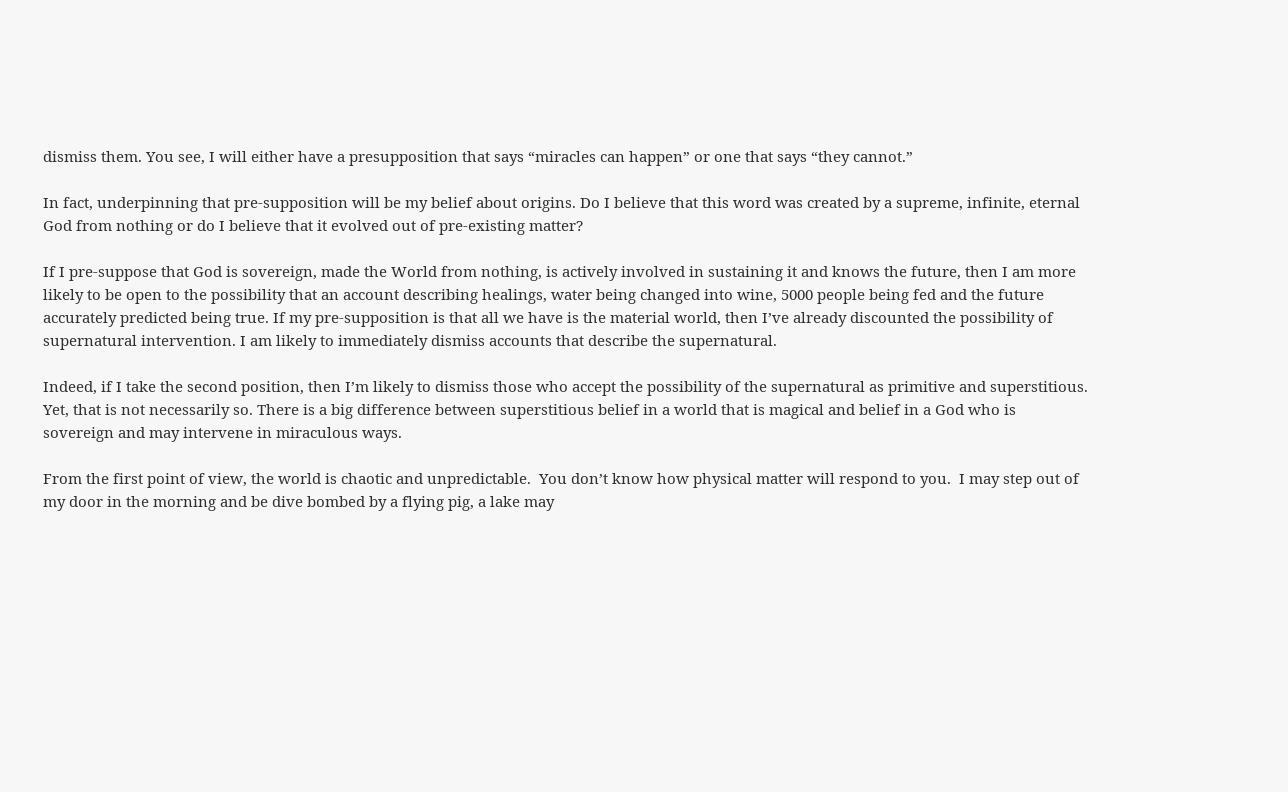dismiss them. You see, I will either have a presupposition that says “miracles can happen” or one that says “they cannot.”

In fact, underpinning that pre-supposition will be my belief about origins. Do I believe that this word was created by a supreme, infinite, eternal God from nothing or do I believe that it evolved out of pre-existing matter?

If I pre-suppose that God is sovereign, made the World from nothing, is actively involved in sustaining it and knows the future, then I am more likely to be open to the possibility that an account describing healings, water being changed into wine, 5000 people being fed and the future accurately predicted being true. If my pre-supposition is that all we have is the material world, then I’ve already discounted the possibility of supernatural intervention. I am likely to immediately dismiss accounts that describe the supernatural.

Indeed, if I take the second position, then I’m likely to dismiss those who accept the possibility of the supernatural as primitive and superstitious. Yet, that is not necessarily so. There is a big difference between superstitious belief in a world that is magical and belief in a God who is sovereign and may intervene in miraculous ways.

From the first point of view, the world is chaotic and unpredictable.  You don’t know how physical matter will respond to you.  I may step out of my door in the morning and be dive bombed by a flying pig, a lake may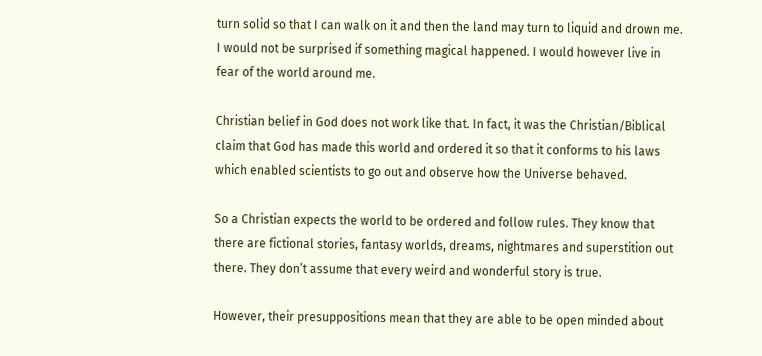turn solid so that I can walk on it and then the land may turn to liquid and drown me.  I would not be surprised if something magical happened. I would however live in fear of the world around me.

Christian belief in God does not work like that. In fact, it was the Christian/Biblical claim that God has made this world and ordered it so that it conforms to his laws which enabled scientists to go out and observe how the Universe behaved.

So a Christian expects the world to be ordered and follow rules. They know that there are fictional stories, fantasy worlds, dreams, nightmares and superstition out there. They don’t assume that every weird and wonderful story is true.

However, their presuppositions mean that they are able to be open minded about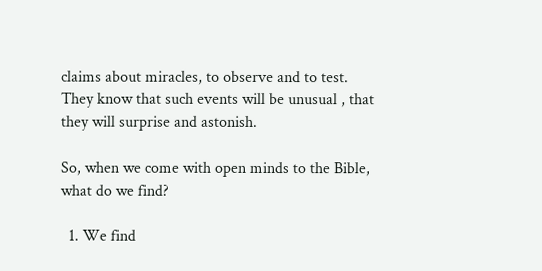claims about miracles, to observe and to test. They know that such events will be unusual , that they will surprise and astonish.

So, when we come with open minds to the Bible, what do we find?

  1. We find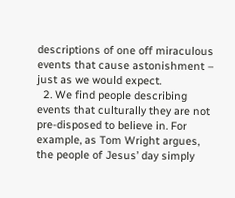descriptions of one off miraculous events that cause astonishment – just as we would expect.
  2. We find people describing events that culturally they are not pre-disposed to believe in. For example, as Tom Wright argues, the people of Jesus’ day simply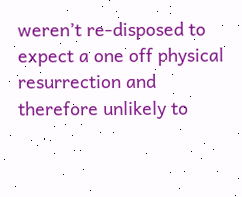weren’t re-disposed to expect a one off physical resurrection and therefore unlikely to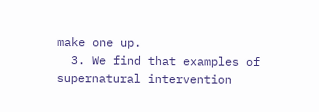make one up.
  3. We find that examples of supernatural intervention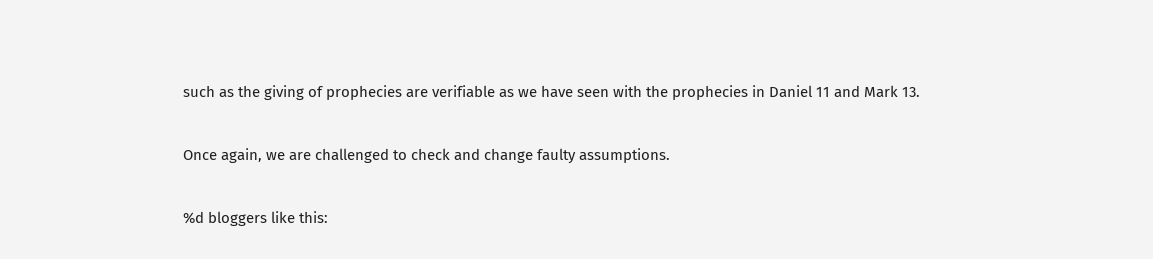such as the giving of prophecies are verifiable as we have seen with the prophecies in Daniel 11 and Mark 13.

Once again, we are challenged to check and change faulty assumptions.

%d bloggers like this: